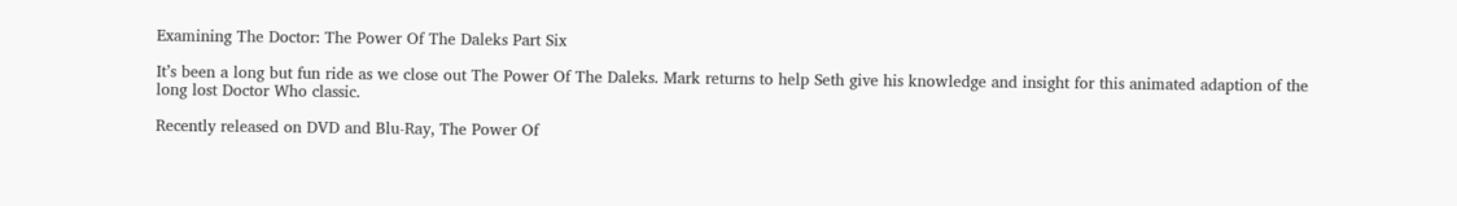Examining The Doctor: The Power Of The Daleks Part Six

It’s been a long but fun ride as we close out The Power Of The Daleks. Mark returns to help Seth give his knowledge and insight for this animated adaption of the long lost Doctor Who classic.

Recently released on DVD and Blu-Ray, The Power Of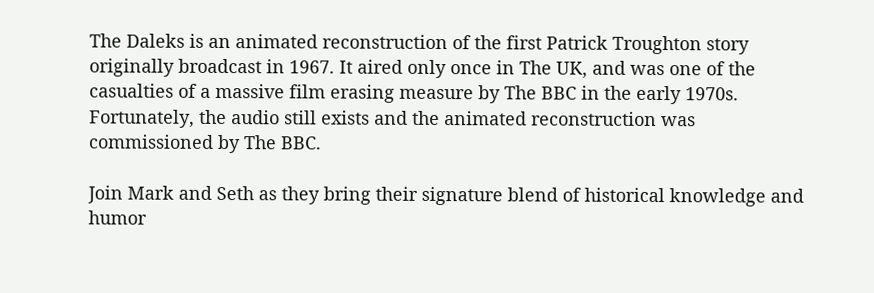The Daleks is an animated reconstruction of the first Patrick Troughton story originally broadcast in 1967. It aired only once in The UK, and was one of the casualties of a massive film erasing measure by The BBC in the early 1970s. Fortunately, the audio still exists and the animated reconstruction was commissioned by The BBC.

Join Mark and Seth as they bring their signature blend of historical knowledge and humor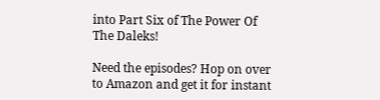into Part Six of The Power Of The Daleks!

Need the episodes? Hop on over to Amazon and get it for instant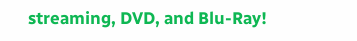streaming, DVD, and Blu-Ray!